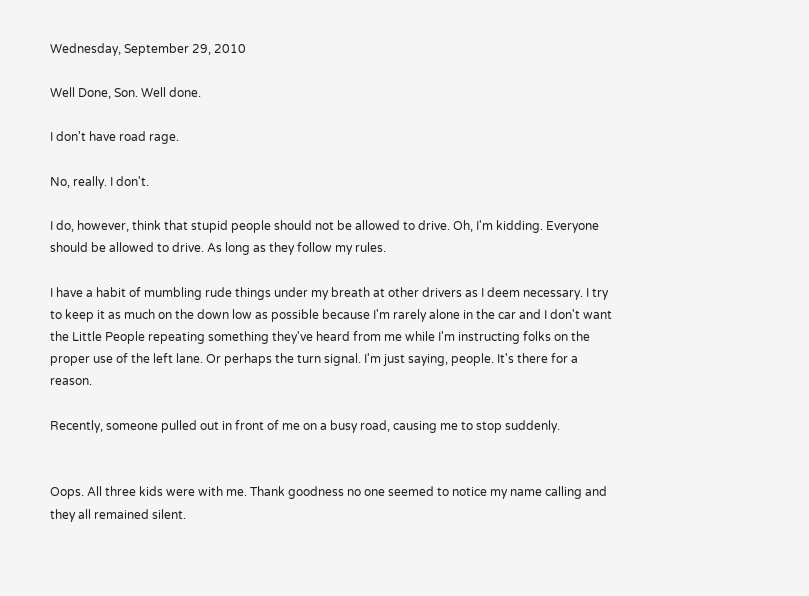Wednesday, September 29, 2010

Well Done, Son. Well done.

I don't have road rage.

No, really. I don't.

I do, however, think that stupid people should not be allowed to drive. Oh, I'm kidding. Everyone should be allowed to drive. As long as they follow my rules.

I have a habit of mumbling rude things under my breath at other drivers as I deem necessary. I try to keep it as much on the down low as possible because I'm rarely alone in the car and I don't want the Little People repeating something they've heard from me while I'm instructing folks on the proper use of the left lane. Or perhaps the turn signal. I'm just saying, people. It's there for a reason.

Recently, someone pulled out in front of me on a busy road, causing me to stop suddenly.


Oops. All three kids were with me. Thank goodness no one seemed to notice my name calling and they all remained silent.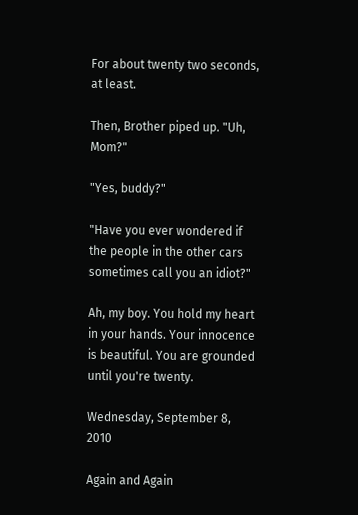For about twenty two seconds, at least.

Then, Brother piped up. "Uh, Mom?"

"Yes, buddy?"

"Have you ever wondered if the people in the other cars sometimes call you an idiot?"

Ah, my boy. You hold my heart in your hands. Your innocence is beautiful. You are grounded until you're twenty.

Wednesday, September 8, 2010

Again and Again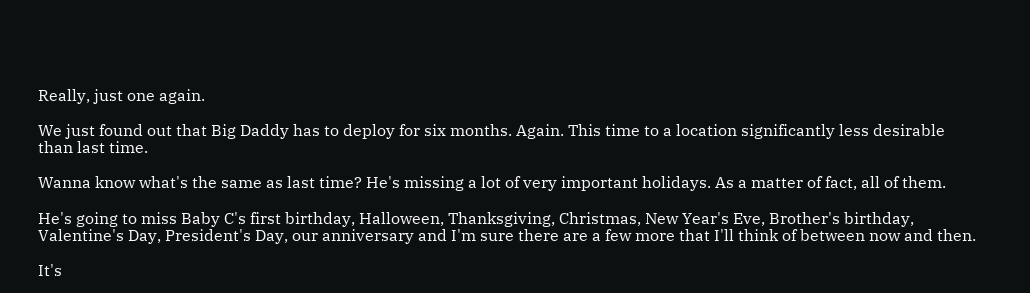Really, just one again.

We just found out that Big Daddy has to deploy for six months. Again. This time to a location significantly less desirable than last time.

Wanna know what's the same as last time? He's missing a lot of very important holidays. As a matter of fact, all of them.

He's going to miss Baby C's first birthday, Halloween, Thanksgiving, Christmas, New Year's Eve, Brother's birthday, Valentine's Day, President's Day, our anniversary and I'm sure there are a few more that I'll think of between now and then.

It's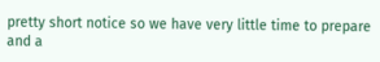pretty short notice so we have very little time to prepare and a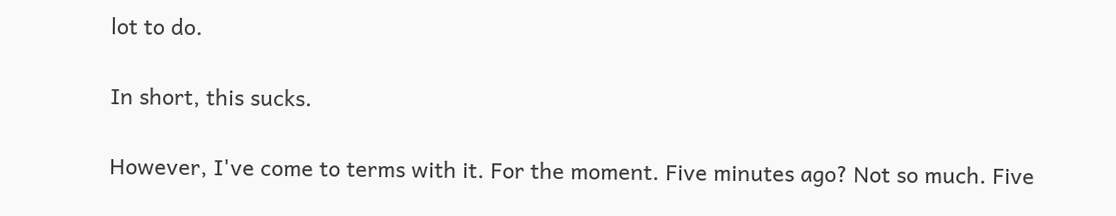lot to do.

In short, this sucks.

However, I've come to terms with it. For the moment. Five minutes ago? Not so much. Five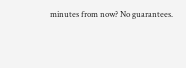minutes from now? No guarantees.